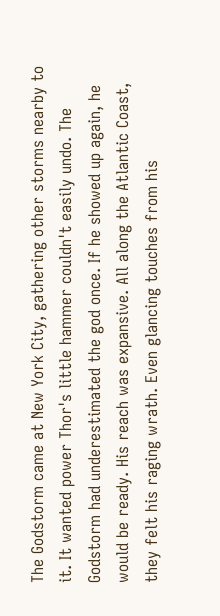The Godstorm came at New York City, gathering other storms nearby to it. It wanted power Thor's little hammer couldn't easily undo. The Godstorm had underestimated the god once. If he showed up again, he would be ready. His reach was expansive. All along the Atlantic Coast, they felt his raging wrath. Even glancing touches from his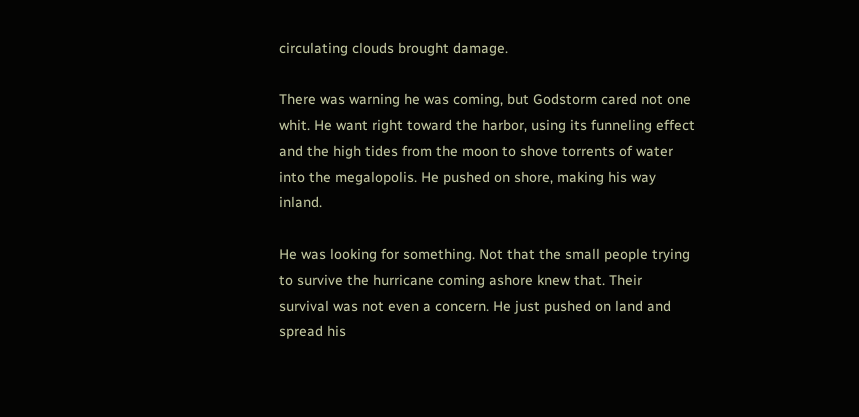circulating clouds brought damage.

There was warning he was coming, but Godstorm cared not one whit. He want right toward the harbor, using its funneling effect and the high tides from the moon to shove torrents of water into the megalopolis. He pushed on shore, making his way inland.

He was looking for something. Not that the small people trying to survive the hurricane coming ashore knew that. Their survival was not even a concern. He just pushed on land and spread his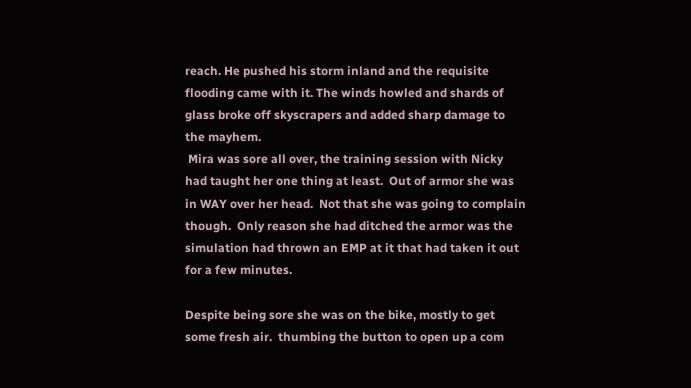reach. He pushed his storm inland and the requisite flooding came with it. The winds howled and shards of glass broke off skyscrapers and added sharp damage to the mayhem.
 Mira was sore all over, the training session with Nicky had taught her one thing at least.  Out of armor she was in WAY over her head.  Not that she was going to complain though.  Only reason she had ditched the armor was the simulation had thrown an EMP at it that had taken it out for a few minutes.

Despite being sore she was on the bike, mostly to get some fresh air.  thumbing the button to open up a com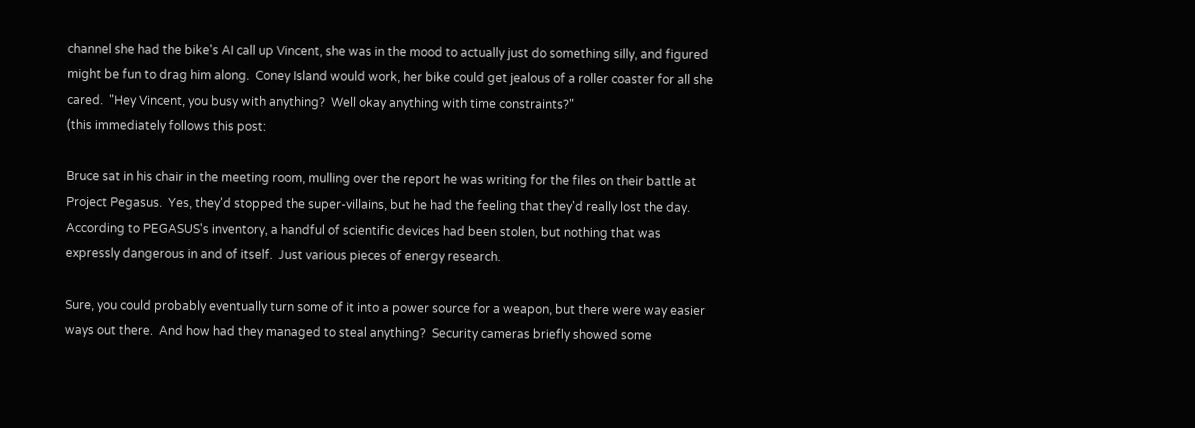channel she had the bike's AI call up Vincent, she was in the mood to actually just do something silly, and figured might be fun to drag him along.  Coney Island would work, her bike could get jealous of a roller coaster for all she cared.  "Hey Vincent, you busy with anything?  Well okay anything with time constraints?"
(this immediately follows this post:

Bruce sat in his chair in the meeting room, mulling over the report he was writing for the files on their battle at Project Pegasus.  Yes, they'd stopped the super-villains, but he had the feeling that they'd really lost the day.  According to PEGASUS's inventory, a handful of scientific devices had been stolen, but nothing that was expressly dangerous in and of itself.  Just various pieces of energy research.

Sure, you could probably eventually turn some of it into a power source for a weapon, but there were way easier ways out there.  And how had they managed to steal anything?  Security cameras briefly showed some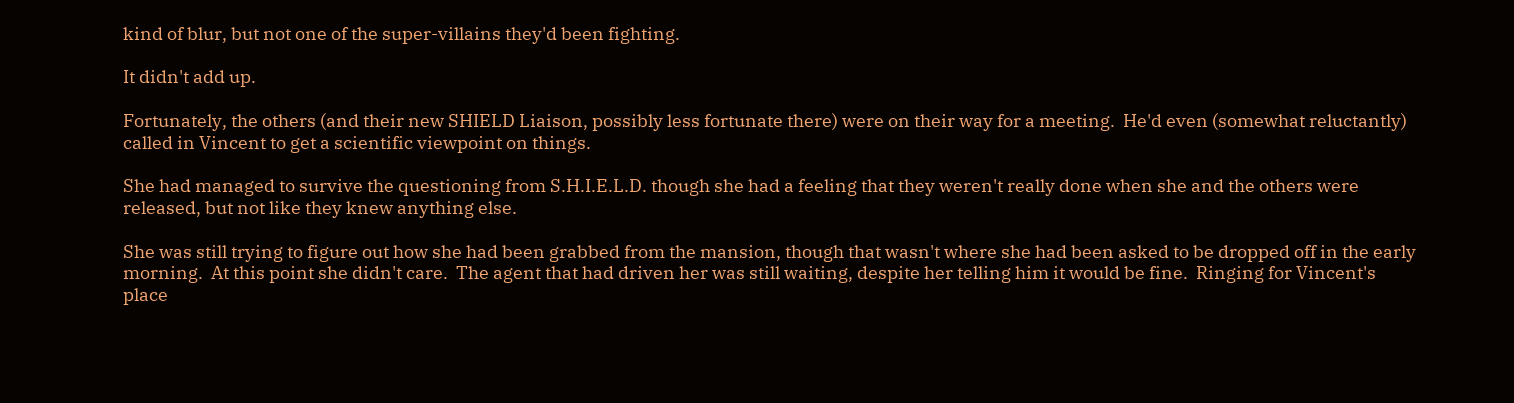kind of blur, but not one of the super-villains they'd been fighting.

It didn't add up.

Fortunately, the others (and their new SHIELD Liaison, possibly less fortunate there) were on their way for a meeting.  He'd even (somewhat reluctantly) called in Vincent to get a scientific viewpoint on things.

She had managed to survive the questioning from S.H.I.E.L.D. though she had a feeling that they weren't really done when she and the others were released, but not like they knew anything else.

She was still trying to figure out how she had been grabbed from the mansion, though that wasn't where she had been asked to be dropped off in the early morning.  At this point she didn't care.  The agent that had driven her was still waiting, despite her telling him it would be fine.  Ringing for Vincent's place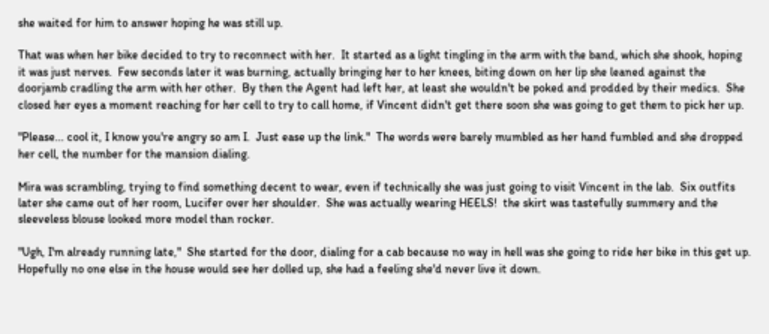she waited for him to answer hoping he was still up.

That was when her bike decided to try to reconnect with her.  It started as a light tingling in the arm with the band, which she shook, hoping it was just nerves.  Few seconds later it was burning, actually bringing her to her knees, biting down on her lip she leaned against the doorjamb cradling the arm with her other.  By then the Agent had left her, at least she wouldn't be poked and prodded by their medics.  She closed her eyes a moment reaching for her cell to try to call home, if Vincent didn't get there soon she was going to get them to pick her up.

"Please... cool it, I know you're angry so am I.  Just ease up the link."  The words were barely mumbled as her hand fumbled and she dropped her cell, the number for the mansion dialing.

Mira was scrambling, trying to find something decent to wear, even if technically she was just going to visit Vincent in the lab.  Six outfits later she came out of her room, Lucifer over her shoulder.  She was actually wearing HEELS!  the skirt was tastefully summery and the sleeveless blouse looked more model than rocker.

"Ugh, I'm already running late,"  She started for the door, dialing for a cab because no way in hell was she going to ride her bike in this get up.  Hopefully no one else in the house would see her dolled up, she had a feeling she'd never live it down.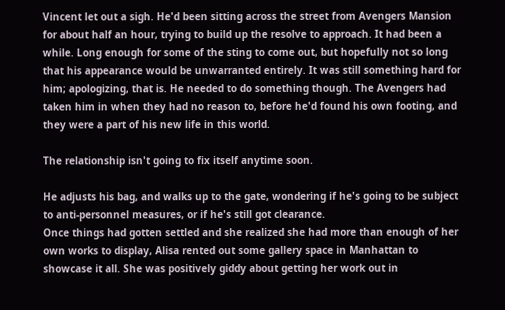Vincent let out a sigh. He'd been sitting across the street from Avengers Mansion for about half an hour, trying to build up the resolve to approach. It had been a while. Long enough for some of the sting to come out, but hopefully not so long that his appearance would be unwarranted entirely. It was still something hard for him; apologizing, that is. He needed to do something though. The Avengers had taken him in when they had no reason to, before he'd found his own footing, and they were a part of his new life in this world.

The relationship isn't going to fix itself anytime soon.

He adjusts his bag, and walks up to the gate, wondering if he's going to be subject to anti-personnel measures, or if he's still got clearance.
Once things had gotten settled and she realized she had more than enough of her own works to display, Alisa rented out some gallery space in Manhattan to showcase it all. She was positively giddy about getting her work out in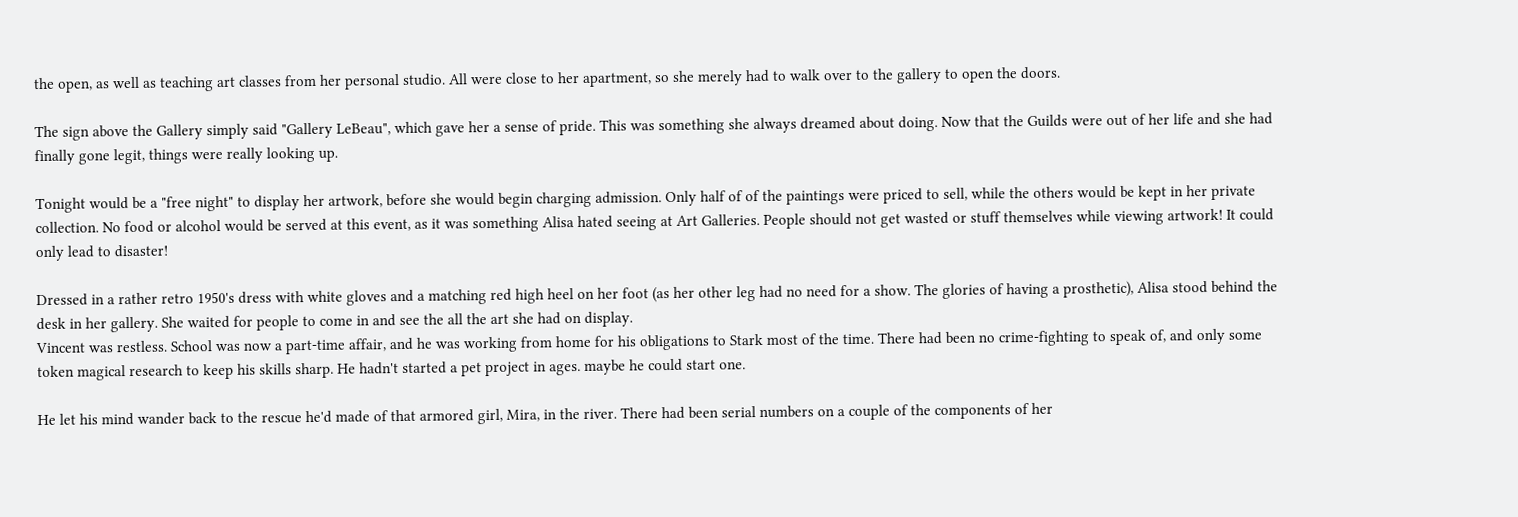the open, as well as teaching art classes from her personal studio. All were close to her apartment, so she merely had to walk over to the gallery to open the doors.

The sign above the Gallery simply said "Gallery LeBeau", which gave her a sense of pride. This was something she always dreamed about doing. Now that the Guilds were out of her life and she had finally gone legit, things were really looking up.

Tonight would be a "free night" to display her artwork, before she would begin charging admission. Only half of of the paintings were priced to sell, while the others would be kept in her private collection. No food or alcohol would be served at this event, as it was something Alisa hated seeing at Art Galleries. People should not get wasted or stuff themselves while viewing artwork! It could only lead to disaster!

Dressed in a rather retro 1950's dress with white gloves and a matching red high heel on her foot (as her other leg had no need for a show. The glories of having a prosthetic), Alisa stood behind the desk in her gallery. She waited for people to come in and see the all the art she had on display.
Vincent was restless. School was now a part-time affair, and he was working from home for his obligations to Stark most of the time. There had been no crime-fighting to speak of, and only some token magical research to keep his skills sharp. He hadn't started a pet project in ages. maybe he could start one.

He let his mind wander back to the rescue he'd made of that armored girl, Mira, in the river. There had been serial numbers on a couple of the components of her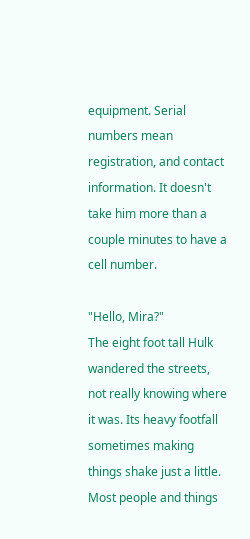equipment. Serial numbers mean registration, and contact information. It doesn't take him more than a couple minutes to have a cell number.

"Hello, Mira?"
The eight foot tall Hulk wandered the streets, not really knowing where it was. Its heavy footfall sometimes making things shake just a little. Most people and things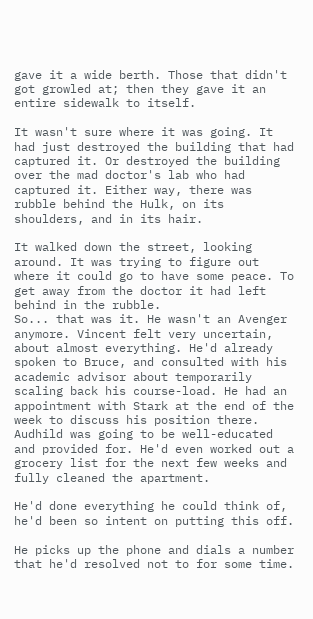gave it a wide berth. Those that didn't got growled at; then they gave it an entire sidewalk to itself.

It wasn't sure where it was going. It had just destroyed the building that had captured it. Or destroyed the building over the mad doctor's lab who had captured it. Either way, there was rubble behind the Hulk, on its shoulders, and in its hair.

It walked down the street, looking around. It was trying to figure out where it could go to have some peace. To get away from the doctor it had left behind in the rubble.
So... that was it. He wasn't an Avenger anymore. Vincent felt very uncertain, about almost everything. He'd already spoken to Bruce, and consulted with his academic advisor about temporarily scaling back his course-load. He had an appointment with Stark at the end of the week to discuss his position there. Audhild was going to be well-educated and provided for. He'd even worked out a grocery list for the next few weeks and fully cleaned the apartment.

He'd done everything he could think of, he'd been so intent on putting this off.

He picks up the phone and dials a number that he'd resolved not to for some time.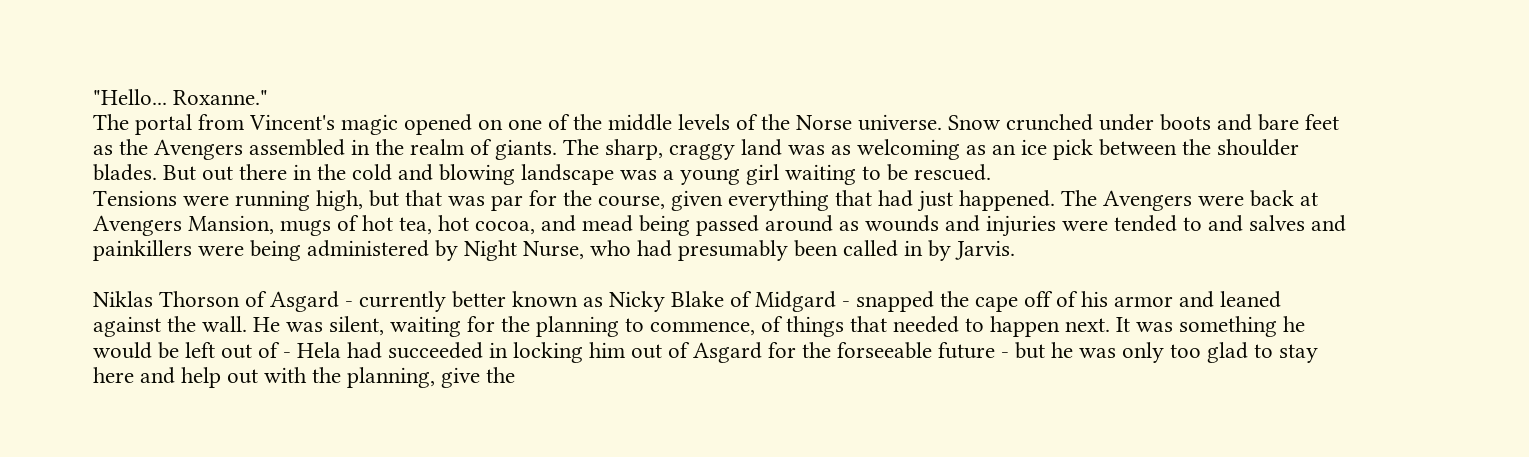"Hello... Roxanne."
The portal from Vincent's magic opened on one of the middle levels of the Norse universe. Snow crunched under boots and bare feet as the Avengers assembled in the realm of giants. The sharp, craggy land was as welcoming as an ice pick between the shoulder blades. But out there in the cold and blowing landscape was a young girl waiting to be rescued.
Tensions were running high, but that was par for the course, given everything that had just happened. The Avengers were back at Avengers Mansion, mugs of hot tea, hot cocoa, and mead being passed around as wounds and injuries were tended to and salves and painkillers were being administered by Night Nurse, who had presumably been called in by Jarvis.

Niklas Thorson of Asgard - currently better known as Nicky Blake of Midgard - snapped the cape off of his armor and leaned against the wall. He was silent, waiting for the planning to commence, of things that needed to happen next. It was something he would be left out of - Hela had succeeded in locking him out of Asgard for the forseeable future - but he was only too glad to stay here and help out with the planning, give the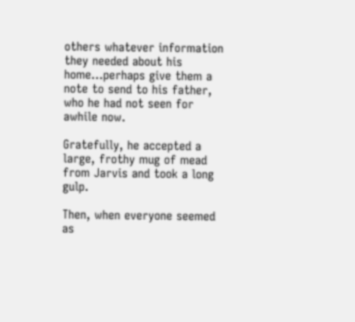others whatever information they needed about his home...perhaps give them a note to send to his father, who he had not seen for awhile now.

Gratefully, he accepted a large, frothy mug of mead from Jarvis and took a long gulp.

Then, when everyone seemed as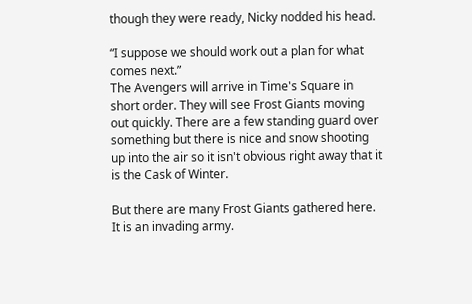though they were ready, Nicky nodded his head.

“I suppose we should work out a plan for what comes next.”
The Avengers will arrive in Time's Square in short order. They will see Frost Giants moving out quickly. There are a few standing guard over something but there is nice and snow shooting up into the air so it isn't obvious right away that it is the Cask of Winter.

But there are many Frost Giants gathered here. It is an invading army.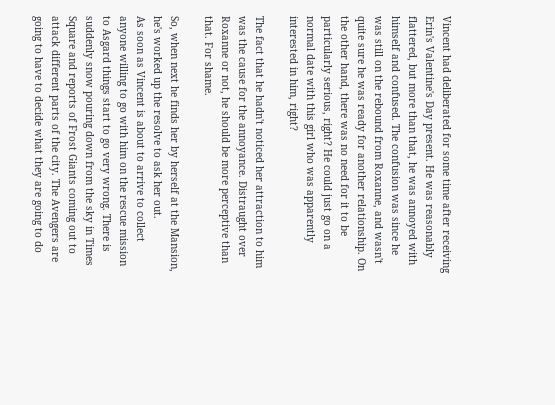Vincent had deliberated for some time after receiving Erin's Valentine's Day present. He was reasonably flattered, but more than that, he was annoyed with himself and confused. The confusion was since he was still on the rebound from Roxanne, and wasn't quite sure he was ready for another relationship. On the other hand, there was no need for it to be particularly serious, right? He could just go on a normal date with this girl who was apparently interested in him, right?

The fact that he hadn't noticed her attraction to him was the cause for the annoyance. Distraught over Roxanne or not, he should be more perceptive than that. For shame.

So, when next he finds her by herself at the Mansion, he's worked up the resolve to ask her out.
As soon as Vincent is about to arrive to collect anyone willing to go with him on the rescue mission to Asgard things start to go very wrong. There is suddenly snow pouring down from the sky in Times Square and reports of Frost Giants coming out to attack different parts of the city. The Avengers are going to have to decide what they are going to do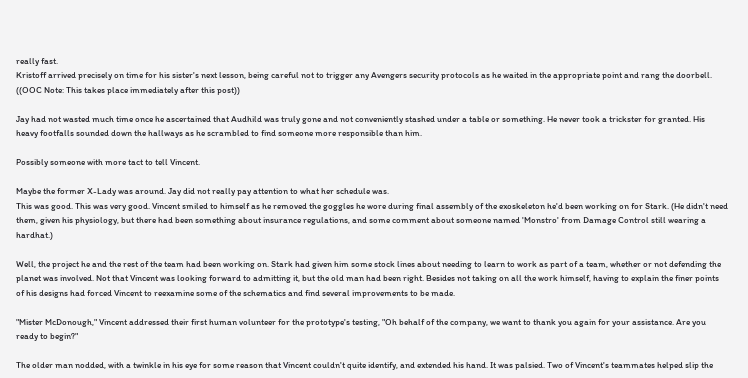really fast.
Kristoff arrived precisely on time for his sister's next lesson, being careful not to trigger any Avengers security protocols as he waited in the appropriate point and rang the doorbell.
((OOC Note: This takes place immediately after this post))

Jay had not wasted much time once he ascertained that Audhild was truly gone and not conveniently stashed under a table or something. He never took a trickster for granted. His heavy footfalls sounded down the hallways as he scrambled to find someone more responsible than him.

Possibly someone with more tact to tell Vincent.

Maybe the former X-Lady was around. Jay did not really pay attention to what her schedule was.
This was good. This was very good. Vincent smiled to himself as he removed the goggles he wore during final assembly of the exoskeleton he'd been working on for Stark. (He didn't need them, given his physiology, but there had been something about insurance regulations, and some comment about someone named 'Monstro' from Damage Control still wearing a hardhat.)

Well, the project he and the rest of the team had been working on. Stark had given him some stock lines about needing to learn to work as part of a team, whether or not defending the planet was involved. Not that Vincent was looking forward to admitting it, but the old man had been right. Besides not taking on all the work himself, having to explain the finer points of his designs had forced Vincent to reexamine some of the schematics and find several improvements to be made.

"Mister McDonough," Vincent addressed their first human volunteer for the prototype's testing, "Oh behalf of the company, we want to thank you again for your assistance. Are you ready to begin?"

The older man nodded, with a twinkle in his eye for some reason that Vincent couldn't quite identify, and extended his hand. It was palsied. Two of Vincent's teammates helped slip the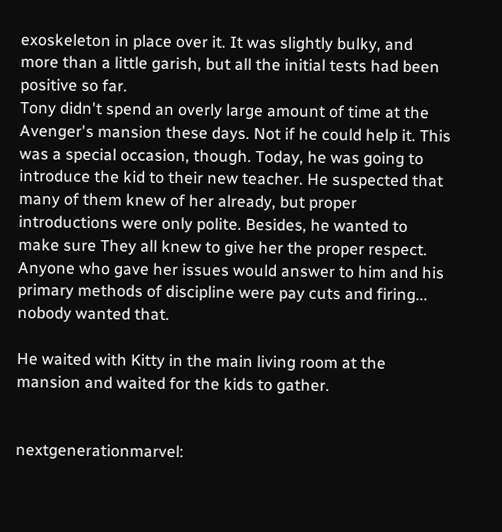exoskeleton in place over it. It was slightly bulky, and more than a little garish, but all the initial tests had been positive so far.
Tony didn't spend an overly large amount of time at the Avenger's mansion these days. Not if he could help it. This was a special occasion, though. Today, he was going to introduce the kid to their new teacher. He suspected that many of them knew of her already, but proper introductions were only polite. Besides, he wanted to make sure They all knew to give her the proper respect. Anyone who gave her issues would answer to him and his primary methods of discipline were pay cuts and firing... nobody wanted that.

He waited with Kitty in the main living room at the mansion and waited for the kids to gather.


nextgenerationmarvel: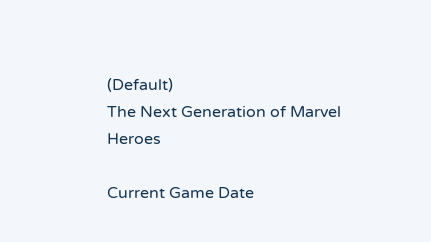(Default)
The Next Generation of Marvel Heroes

Current Game Date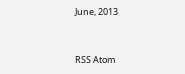June, 2013


RSS Atom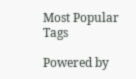Most Popular Tags

Powered by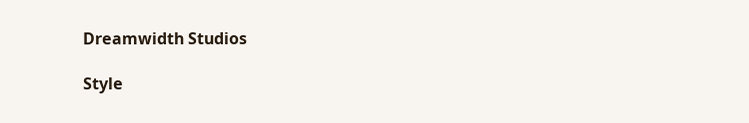Dreamwidth Studios

Style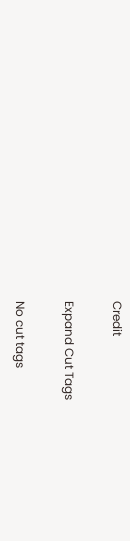Credit

Expand Cut Tags

No cut tags